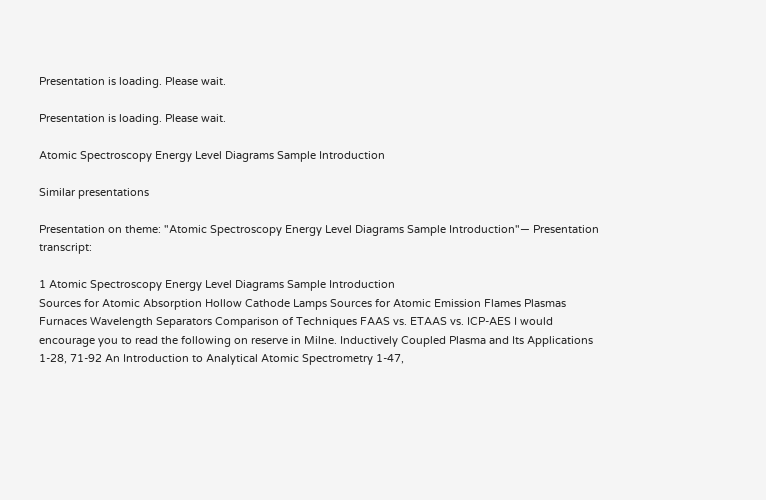Presentation is loading. Please wait.

Presentation is loading. Please wait.

Atomic Spectroscopy Energy Level Diagrams Sample Introduction

Similar presentations

Presentation on theme: "Atomic Spectroscopy Energy Level Diagrams Sample Introduction"— Presentation transcript:

1 Atomic Spectroscopy Energy Level Diagrams Sample Introduction
Sources for Atomic Absorption Hollow Cathode Lamps Sources for Atomic Emission Flames Plasmas Furnaces Wavelength Separators Comparison of Techniques FAAS vs. ETAAS vs. ICP-AES I would encourage you to read the following on reserve in Milne. Inductively Coupled Plasma and Its Applications 1-28, 71-92 An Introduction to Analytical Atomic Spectrometry 1-47,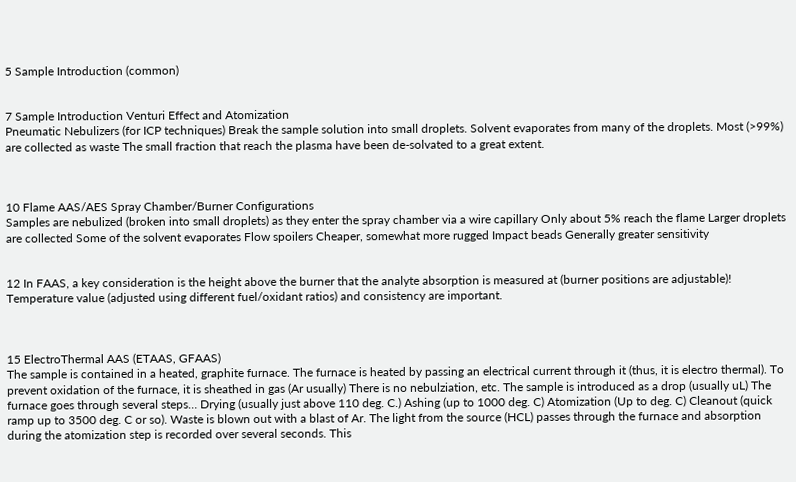5 Sample Introduction (common)


7 Sample Introduction Venturi Effect and Atomization
Pneumatic Nebulizers (for ICP techniques) Break the sample solution into small droplets. Solvent evaporates from many of the droplets. Most (>99%) are collected as waste The small fraction that reach the plasma have been de-solvated to a great extent.



10 Flame AAS/AES Spray Chamber/Burner Configurations
Samples are nebulized (broken into small droplets) as they enter the spray chamber via a wire capillary Only about 5% reach the flame Larger droplets are collected Some of the solvent evaporates Flow spoilers Cheaper, somewhat more rugged Impact beads Generally greater sensitivity


12 In FAAS, a key consideration is the height above the burner that the analyte absorption is measured at (burner positions are adjustable)! Temperature value (adjusted using different fuel/oxidant ratios) and consistency are important.



15 ElectroThermal AAS (ETAAS, GFAAS)
The sample is contained in a heated, graphite furnace. The furnace is heated by passing an electrical current through it (thus, it is electro thermal). To prevent oxidation of the furnace, it is sheathed in gas (Ar usually) There is no nebulziation, etc. The sample is introduced as a drop (usually uL) The furnace goes through several steps… Drying (usually just above 110 deg. C.) Ashing (up to 1000 deg. C) Atomization (Up to deg. C) Cleanout (quick ramp up to 3500 deg. C or so). Waste is blown out with a blast of Ar. The light from the source (HCL) passes through the furnace and absorption during the atomization step is recorded over several seconds. This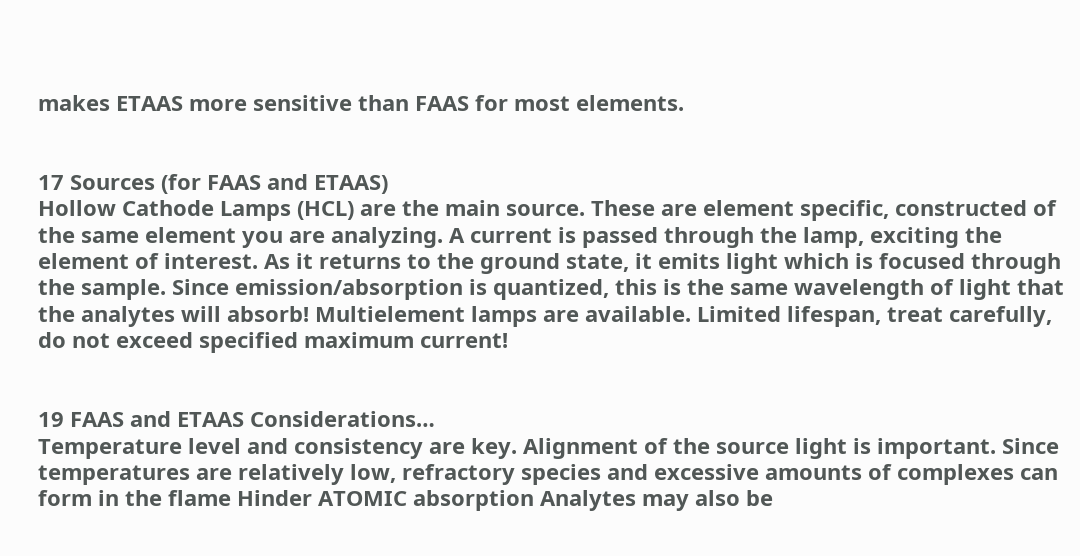makes ETAAS more sensitive than FAAS for most elements.


17 Sources (for FAAS and ETAAS)
Hollow Cathode Lamps (HCL) are the main source. These are element specific, constructed of the same element you are analyzing. A current is passed through the lamp, exciting the element of interest. As it returns to the ground state, it emits light which is focused through the sample. Since emission/absorption is quantized, this is the same wavelength of light that the analytes will absorb! Multielement lamps are available. Limited lifespan, treat carefully, do not exceed specified maximum current!


19 FAAS and ETAAS Considerations…
Temperature level and consistency are key. Alignment of the source light is important. Since temperatures are relatively low, refractory species and excessive amounts of complexes can form in the flame Hinder ATOMIC absorption Analytes may also be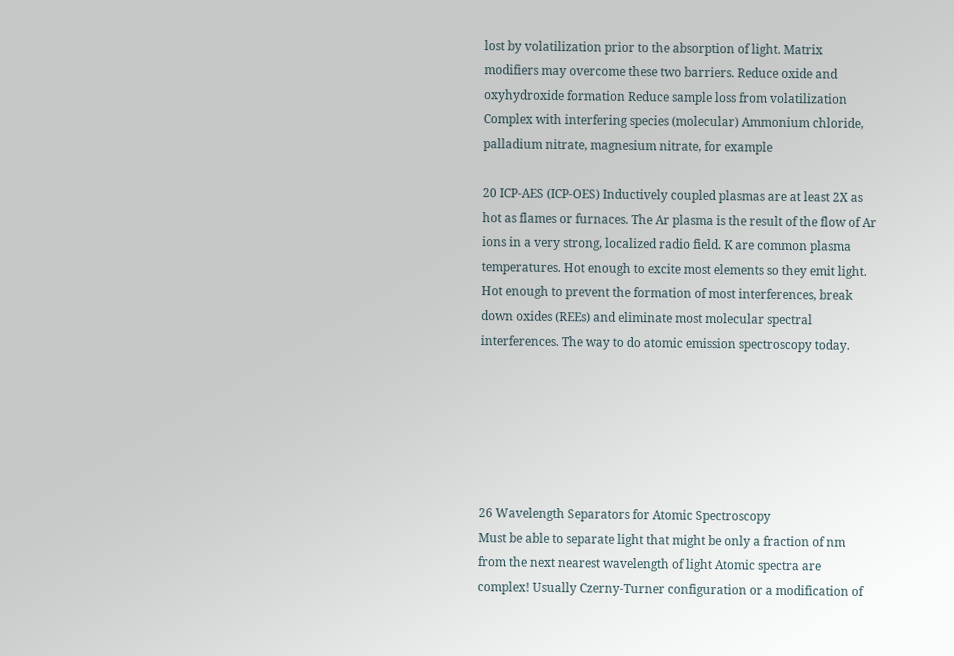lost by volatilization prior to the absorption of light. Matrix modifiers may overcome these two barriers. Reduce oxide and oxyhydroxide formation Reduce sample loss from volatilization Complex with interfering species (molecular) Ammonium chloride, palladium nitrate, magnesium nitrate, for example

20 ICP-AES (ICP-OES) Inductively coupled plasmas are at least 2X as hot as flames or furnaces. The Ar plasma is the result of the flow of Ar ions in a very strong, localized radio field. K are common plasma temperatures. Hot enough to excite most elements so they emit light. Hot enough to prevent the formation of most interferences, break down oxides (REEs) and eliminate most molecular spectral interferences. The way to do atomic emission spectroscopy today.






26 Wavelength Separators for Atomic Spectroscopy
Must be able to separate light that might be only a fraction of nm from the next nearest wavelength of light Atomic spectra are complex! Usually Czerny-Turner configuration or a modification of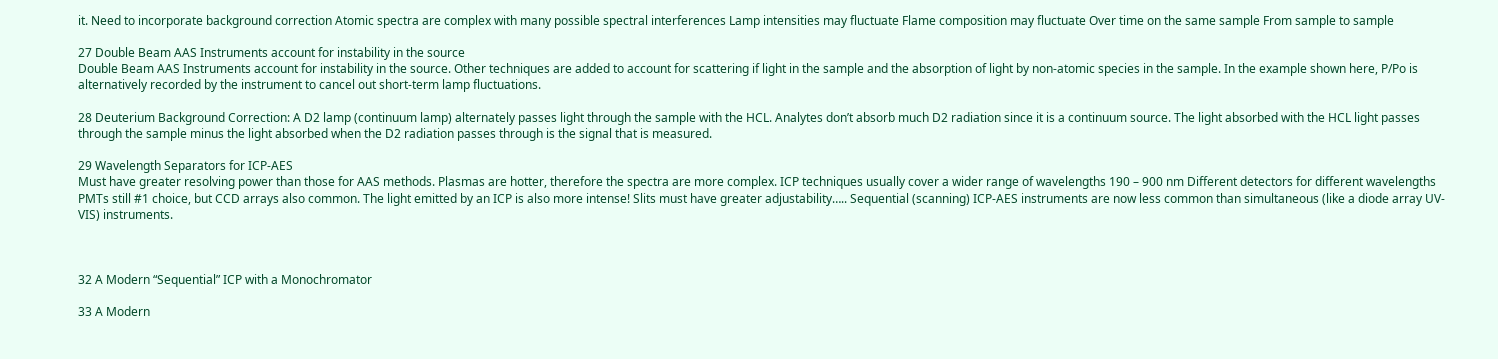it. Need to incorporate background correction Atomic spectra are complex with many possible spectral interferences Lamp intensities may fluctuate Flame composition may fluctuate Over time on the same sample From sample to sample

27 Double Beam AAS Instruments account for instability in the source
Double Beam AAS Instruments account for instability in the source. Other techniques are added to account for scattering if light in the sample and the absorption of light by non-atomic species in the sample. In the example shown here, P/Po is alternatively recorded by the instrument to cancel out short-term lamp fluctuations.

28 Deuterium Background Correction: A D2 lamp (continuum lamp) alternately passes light through the sample with the HCL. Analytes don’t absorb much D2 radiation since it is a continuum source. The light absorbed with the HCL light passes through the sample minus the light absorbed when the D2 radiation passes through is the signal that is measured.

29 Wavelength Separators for ICP-AES
Must have greater resolving power than those for AAS methods. Plasmas are hotter, therefore the spectra are more complex. ICP techniques usually cover a wider range of wavelengths 190 – 900 nm Different detectors for different wavelengths PMTs still #1 choice, but CCD arrays also common. The light emitted by an ICP is also more intense! Slits must have greater adjustability….. Sequential (scanning) ICP-AES instruments are now less common than simultaneous (like a diode array UV-VIS) instruments.



32 A Modern “Sequential” ICP with a Monochromator

33 A Modern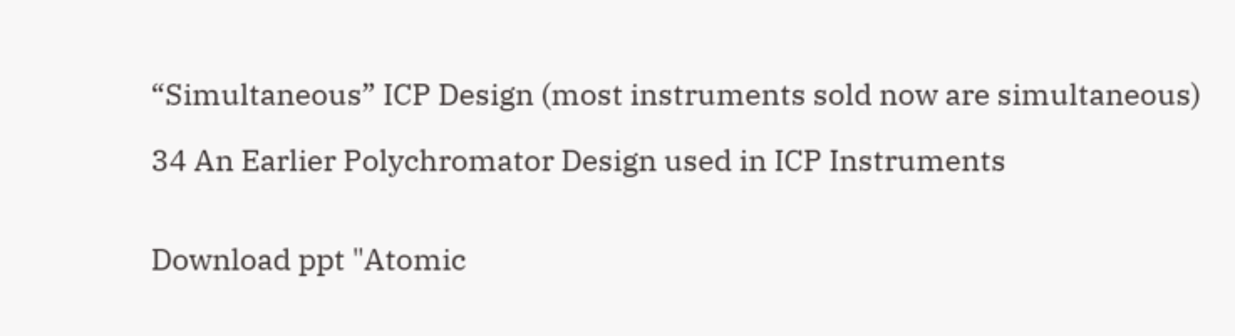“Simultaneous” ICP Design (most instruments sold now are simultaneous)

34 An Earlier Polychromator Design used in ICP Instruments


Download ppt "Atomic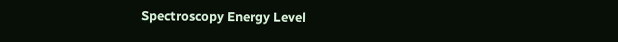Spectroscopy Energy Level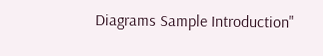Diagrams Sample Introduction"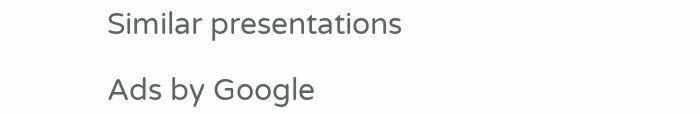Similar presentations

Ads by Google